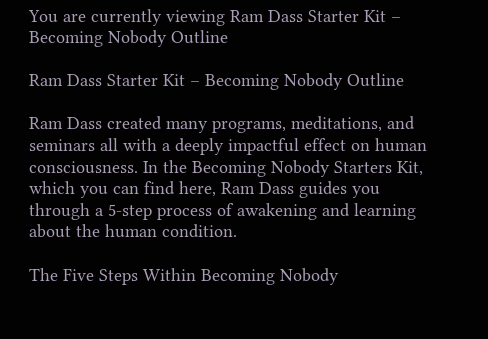You are currently viewing Ram Dass Starter Kit – Becoming Nobody Outline

Ram Dass Starter Kit – Becoming Nobody Outline

Ram Dass created many programs, meditations, and seminars all with a deeply impactful effect on human consciousness. In the Becoming Nobody Starters Kit, which you can find here, Ram Dass guides you through a 5-step process of awakening and learning about the human condition.

The Five Steps Within Becoming Nobody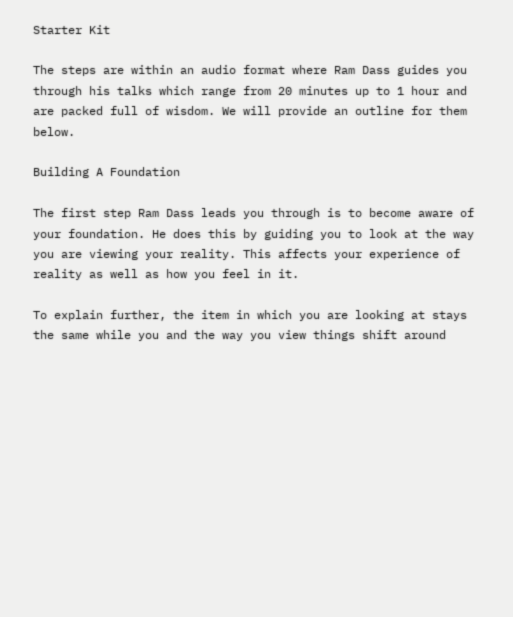Starter Kit

The steps are within an audio format where Ram Dass guides you through his talks which range from 20 minutes up to 1 hour and are packed full of wisdom. We will provide an outline for them below.

Building A Foundation

The first step Ram Dass leads you through is to become aware of your foundation. He does this by guiding you to look at the way you are viewing your reality. This affects your experience of reality as well as how you feel in it.

To explain further, the item in which you are looking at stays the same while you and the way you view things shift around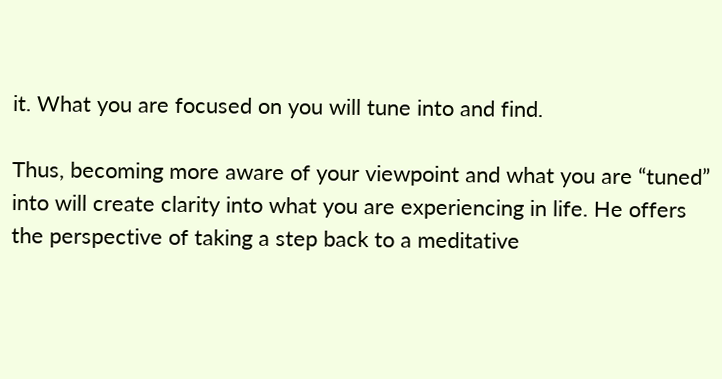it. What you are focused on you will tune into and find.

Thus, becoming more aware of your viewpoint and what you are “tuned” into will create clarity into what you are experiencing in life. He offers the perspective of taking a step back to a meditative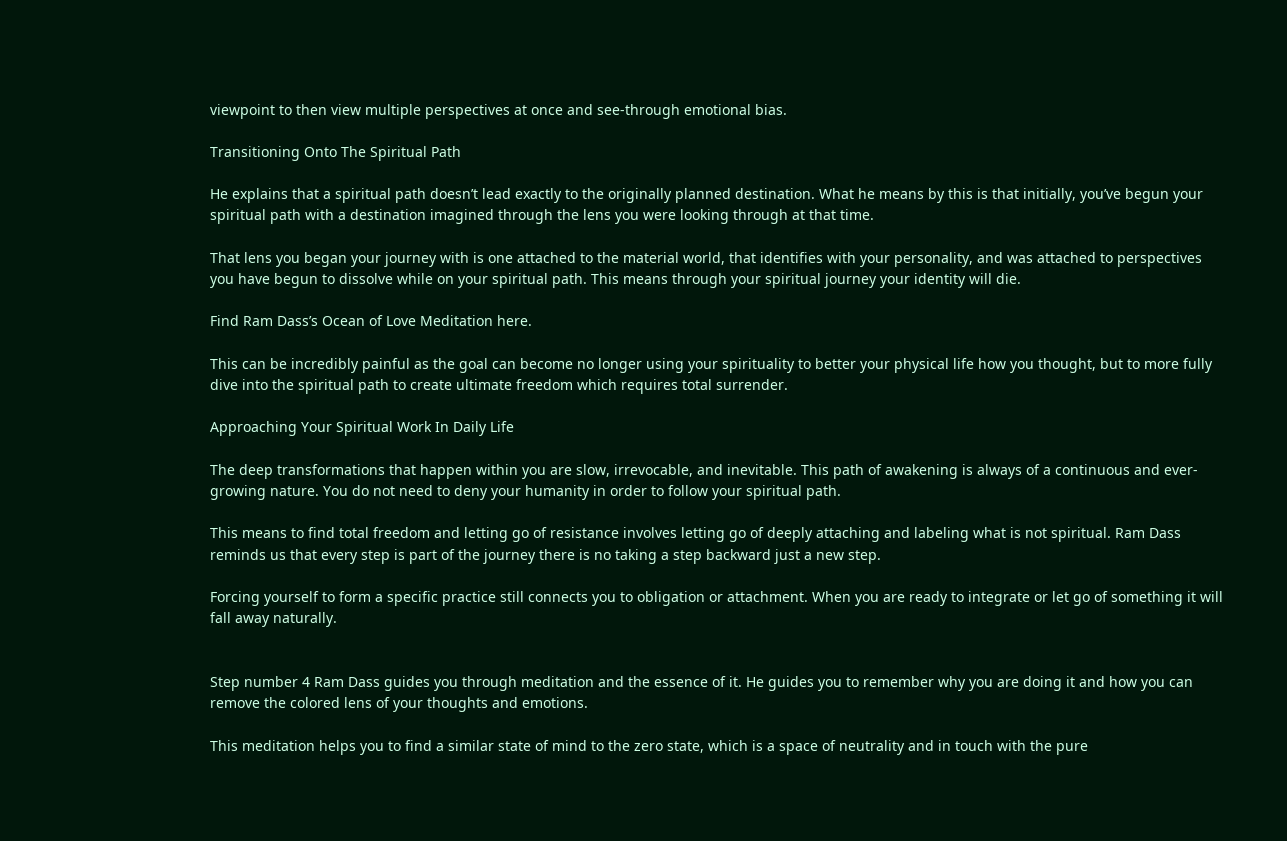viewpoint to then view multiple perspectives at once and see-through emotional bias.

Transitioning Onto The Spiritual Path

He explains that a spiritual path doesn’t lead exactly to the originally planned destination. What he means by this is that initially, you’ve begun your spiritual path with a destination imagined through the lens you were looking through at that time.

That lens you began your journey with is one attached to the material world, that identifies with your personality, and was attached to perspectives you have begun to dissolve while on your spiritual path. This means through your spiritual journey your identity will die.

Find Ram Dass’s Ocean of Love Meditation here.

This can be incredibly painful as the goal can become no longer using your spirituality to better your physical life how you thought, but to more fully dive into the spiritual path to create ultimate freedom which requires total surrender.

Approaching Your Spiritual Work In Daily Life

The deep transformations that happen within you are slow, irrevocable, and inevitable. This path of awakening is always of a continuous and ever-growing nature. You do not need to deny your humanity in order to follow your spiritual path.

This means to find total freedom and letting go of resistance involves letting go of deeply attaching and labeling what is not spiritual. Ram Dass reminds us that every step is part of the journey there is no taking a step backward just a new step.

Forcing yourself to form a specific practice still connects you to obligation or attachment. When you are ready to integrate or let go of something it will fall away naturally.


Step number 4 Ram Dass guides you through meditation and the essence of it. He guides you to remember why you are doing it and how you can remove the colored lens of your thoughts and emotions.

This meditation helps you to find a similar state of mind to the zero state, which is a space of neutrality and in touch with the pure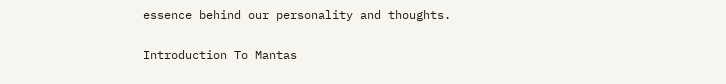essence behind our personality and thoughts.

Introduction To Mantas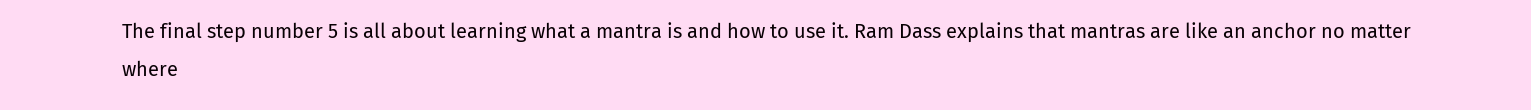The final step number 5 is all about learning what a mantra is and how to use it. Ram Dass explains that mantras are like an anchor no matter where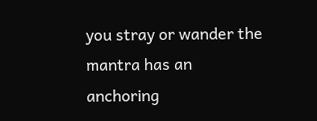you stray or wander the mantra has an anchoring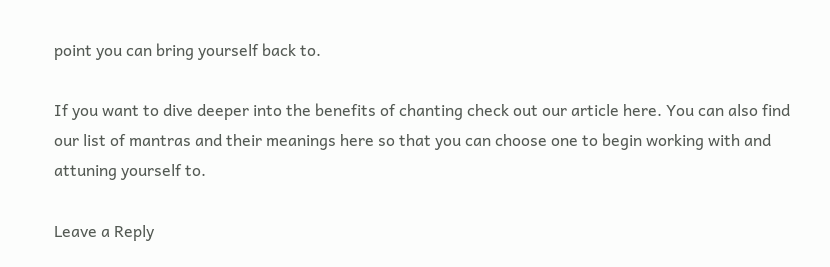point you can bring yourself back to.

If you want to dive deeper into the benefits of chanting check out our article here. You can also find our list of mantras and their meanings here so that you can choose one to begin working with and attuning yourself to.

Leave a Reply